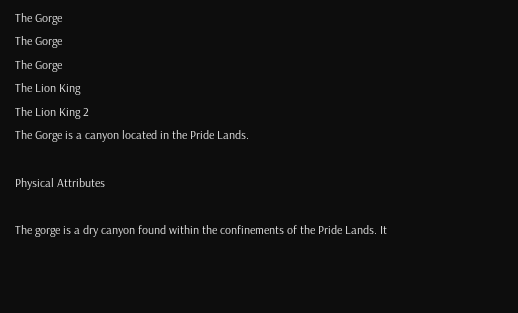The Gorge
The Gorge
The Gorge
The Lion King
The Lion King 2
The Gorge is a canyon located in the Pride Lands.

Physical Attributes

The gorge is a dry canyon found within the confinements of the Pride Lands. It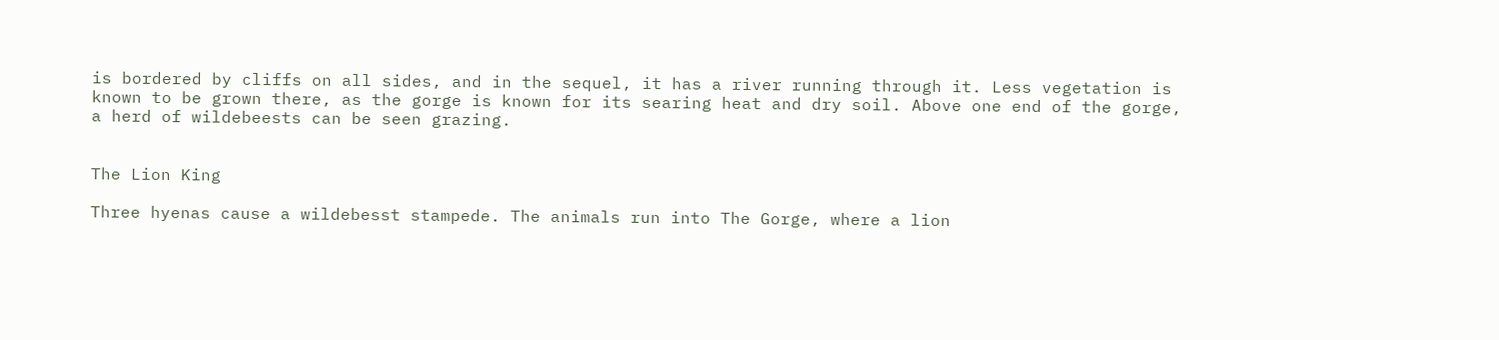is bordered by cliffs on all sides, and in the sequel, it has a river running through it. Less vegetation is known to be grown there, as the gorge is known for its searing heat and dry soil. Above one end of the gorge, a herd of wildebeests can be seen grazing.


The Lion King

Three hyenas cause a wildebesst stampede. The animals run into The Gorge, where a lion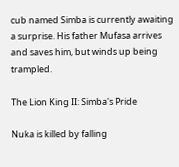cub named Simba is currently awaiting a surprise. His father Mufasa arrives and saves him, but winds up being trampled.

The Lion King II: Simba's Pride

Nuka is killed by falling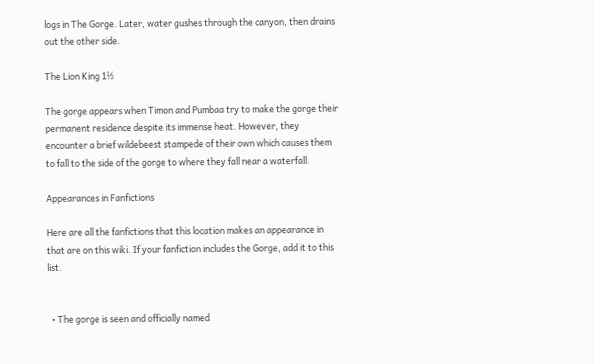logs in The Gorge. Later, water gushes through the canyon, then drains out the other side.

The Lion King 1½

The gorge appears when Timon and Pumbaa try to make the gorge their permanent residence despite its immense heat. However, they encounter a brief wildebeest stampede of their own which causes them to fall to the side of the gorge to where they fall near a waterfall.

Appearances in Fanfictions

Here are all the fanfictions that this location makes an appearance in that are on this wiki. If your fanfiction includes the Gorge, add it to this list.


  • The gorge is seen and officially named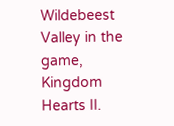Wildebeest Valley in the game, Kingdom Hearts II.